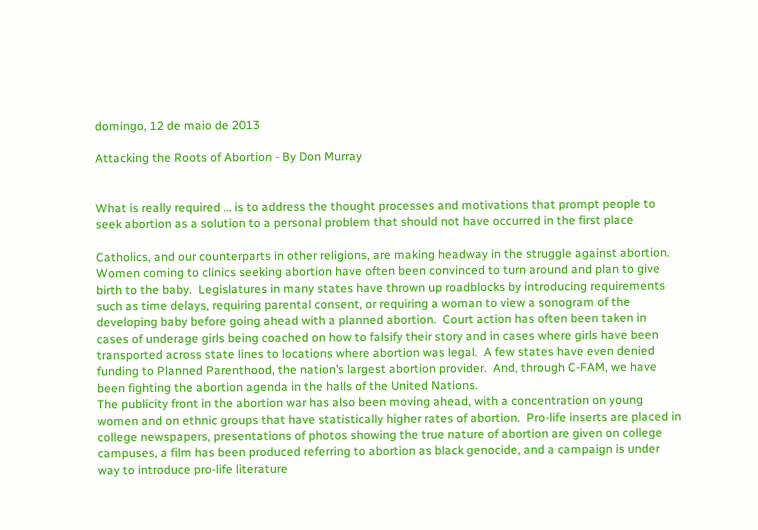domingo, 12 de maio de 2013

Attacking the Roots of Abortion - By Don Murray


What is really required … is to address the thought processes and motivations that prompt people to seek abortion as a solution to a personal problem that should not have occurred in the first place

Catholics, and our counterparts in other religions, are making headway in the struggle against abortion.  Women coming to clinics seeking abortion have often been convinced to turn around and plan to give birth to the baby.  Legislatures in many states have thrown up roadblocks by introducing requirements such as time delays, requiring parental consent, or requiring a woman to view a sonogram of the developing baby before going ahead with a planned abortion.  Court action has often been taken in cases of underage girls being coached on how to falsify their story and in cases where girls have been transported across state lines to locations where abortion was legal.  A few states have even denied funding to Planned Parenthood, the nation’s largest abortion provider.  And, through C-FAM, we have been fighting the abortion agenda in the halls of the United Nations.
The publicity front in the abortion war has also been moving ahead, with a concentration on young women and on ethnic groups that have statistically higher rates of abortion.  Pro-life inserts are placed in college newspapers, presentations of photos showing the true nature of abortion are given on college campuses, a film has been produced referring to abortion as black genocide, and a campaign is under way to introduce pro-life literature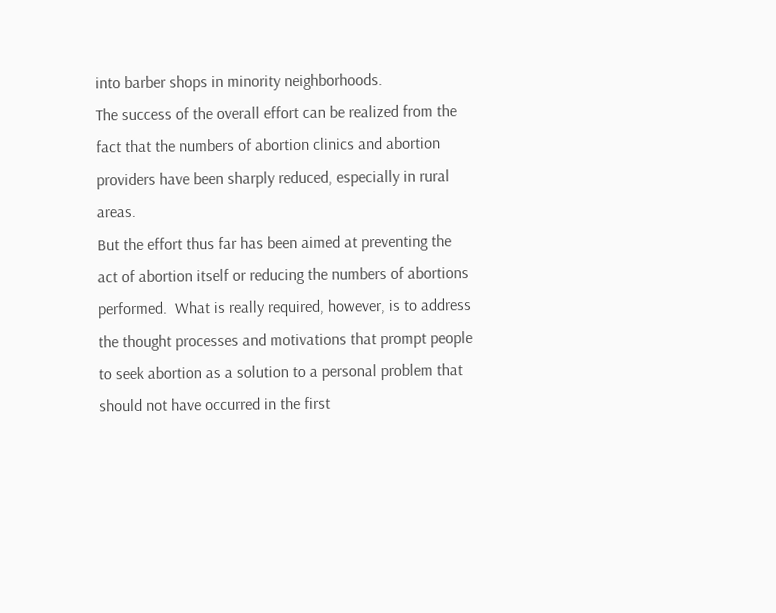into barber shops in minority neighborhoods.
The success of the overall effort can be realized from the fact that the numbers of abortion clinics and abortion providers have been sharply reduced, especially in rural areas.
But the effort thus far has been aimed at preventing the act of abortion itself or reducing the numbers of abortions performed.  What is really required, however, is to address the thought processes and motivations that prompt people to seek abortion as a solution to a personal problem that should not have occurred in the first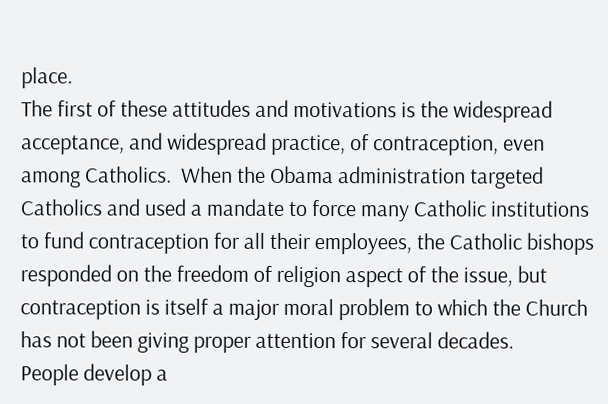place.
The first of these attitudes and motivations is the widespread acceptance, and widespread practice, of contraception, even among Catholics.  When the Obama administration targeted Catholics and used a mandate to force many Catholic institutions to fund contraception for all their employees, the Catholic bishops responded on the freedom of religion aspect of the issue, but contraception is itself a major moral problem to which the Church has not been giving proper attention for several decades.
People develop a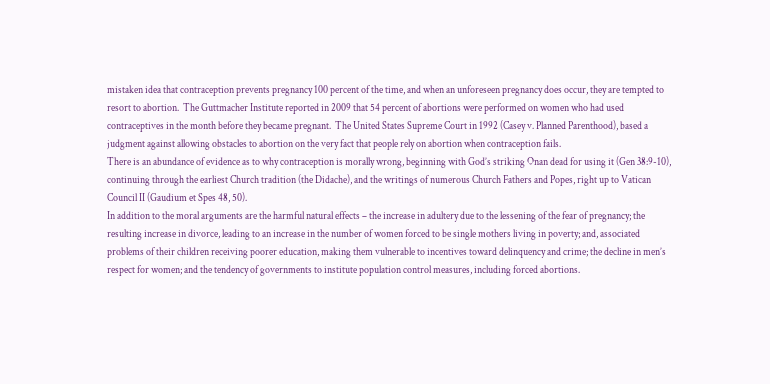mistaken idea that contraception prevents pregnancy 100 percent of the time, and when an unforeseen pregnancy does occur, they are tempted to resort to abortion.  The Guttmacher Institute reported in 2009 that 54 percent of abortions were performed on women who had used contraceptives in the month before they became pregnant.  The United States Supreme Court in 1992 (Casey v. Planned Parenthood), based a judgment against allowing obstacles to abortion on the very fact that people rely on abortion when contraception fails.
There is an abundance of evidence as to why contraception is morally wrong, beginning with God’s striking Onan dead for using it (Gen 38:9-10), continuing through the earliest Church tradition (the Didache), and the writings of numerous Church Fathers and Popes, right up to Vatican Council II (Gaudium et Spes 48, 50).
In addition to the moral arguments are the harmful natural effects – the increase in adultery due to the lessening of the fear of pregnancy; the resulting increase in divorce, leading to an increase in the number of women forced to be single mothers living in poverty; and, associated problems of their children receiving poorer education, making them vulnerable to incentives toward delinquency and crime; the decline in men’s respect for women; and the tendency of governments to institute population control measures, including forced abortions.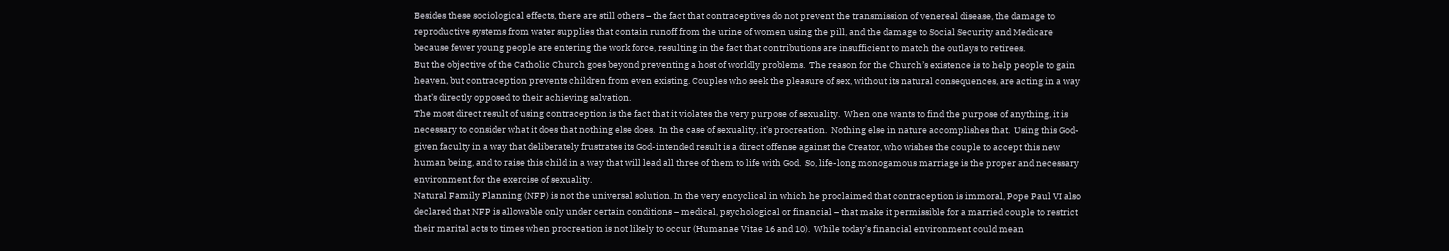Besides these sociological effects, there are still others – the fact that contraceptives do not prevent the transmission of venereal disease, the damage to reproductive systems from water supplies that contain runoff from the urine of women using the pill, and the damage to Social Security and Medicare because fewer young people are entering the work force, resulting in the fact that contributions are insufficient to match the outlays to retirees.
But the objective of the Catholic Church goes beyond preventing a host of worldly problems.  The reason for the Church’s existence is to help people to gain heaven, but contraception prevents children from even existing. Couples who seek the pleasure of sex, without its natural consequences, are acting in a way that’s directly opposed to their achieving salvation.
The most direct result of using contraception is the fact that it violates the very purpose of sexuality.  When one wants to find the purpose of anything, it is necessary to consider what it does that nothing else does.  In the case of sexuality, it’s procreation.  Nothing else in nature accomplishes that.  Using this God-given faculty in a way that deliberately frustrates its God-intended result is a direct offense against the Creator, who wishes the couple to accept this new human being, and to raise this child in a way that will lead all three of them to life with God.  So, life-long monogamous marriage is the proper and necessary environment for the exercise of sexuality.
Natural Family Planning (NFP) is not the universal solution. In the very encyclical in which he proclaimed that contraception is immoral, Pope Paul VI also declared that NFP is allowable only under certain conditions – medical, psychological or financial – that make it permissible for a married couple to restrict their marital acts to times when procreation is not likely to occur (Humanae Vitae 16 and 10).  While today’s financial environment could mean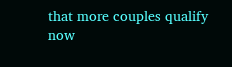that more couples qualify now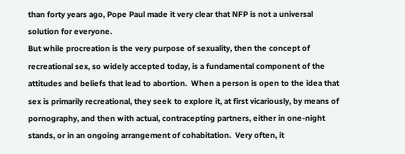than forty years ago, Pope Paul made it very clear that NFP is not a universal solution for everyone.
But while procreation is the very purpose of sexuality, then the concept of recreational sex, so widely accepted today, is a fundamental component of the attitudes and beliefs that lead to abortion.  When a person is open to the idea that sex is primarily recreational, they seek to explore it, at first vicariously, by means of pornography, and then with actual, contracepting partners, either in one-night stands, or in an ongoing arrangement of cohabitation.  Very often, it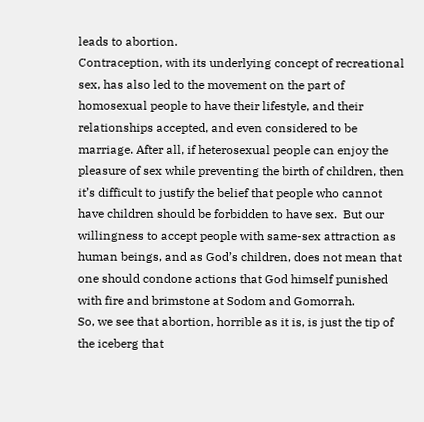leads to abortion.
Contraception, with its underlying concept of recreational sex, has also led to the movement on the part of homosexual people to have their lifestyle, and their relationships accepted, and even considered to be marriage. After all, if heterosexual people can enjoy the pleasure of sex while preventing the birth of children, then it’s difficult to justify the belief that people who cannot have children should be forbidden to have sex.  But our willingness to accept people with same-sex attraction as human beings, and as God’s children, does not mean that one should condone actions that God himself punished with fire and brimstone at Sodom and Gomorrah.
So, we see that abortion, horrible as it is, is just the tip of the iceberg that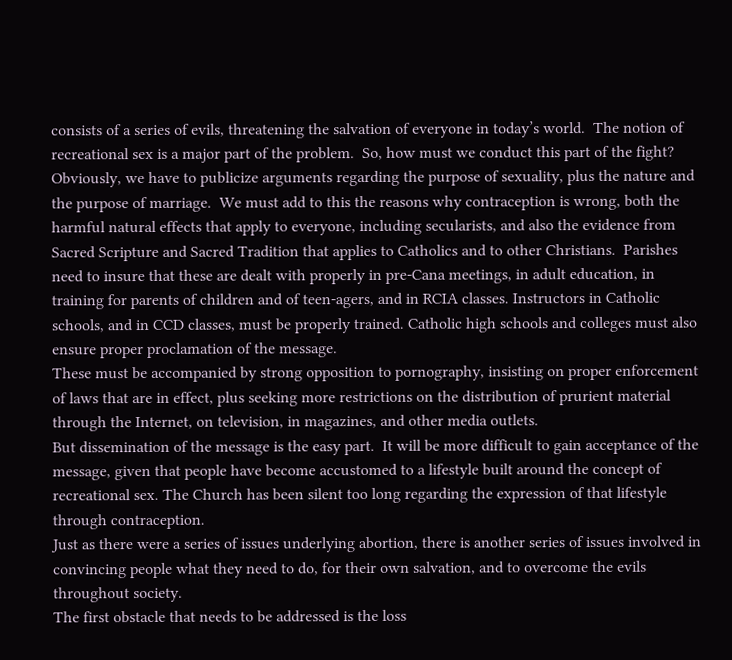consists of a series of evils, threatening the salvation of everyone in today’s world.  The notion of recreational sex is a major part of the problem.  So, how must we conduct this part of the fight?
Obviously, we have to publicize arguments regarding the purpose of sexuality, plus the nature and the purpose of marriage.  We must add to this the reasons why contraception is wrong, both the harmful natural effects that apply to everyone, including secularists, and also the evidence from Sacred Scripture and Sacred Tradition that applies to Catholics and to other Christians.  Parishes need to insure that these are dealt with properly in pre-Cana meetings, in adult education, in training for parents of children and of teen-agers, and in RCIA classes. Instructors in Catholic schools, and in CCD classes, must be properly trained. Catholic high schools and colleges must also ensure proper proclamation of the message.
These must be accompanied by strong opposition to pornography, insisting on proper enforcement of laws that are in effect, plus seeking more restrictions on the distribution of prurient material through the Internet, on television, in magazines, and other media outlets.
But dissemination of the message is the easy part.  It will be more difficult to gain acceptance of the message, given that people have become accustomed to a lifestyle built around the concept of recreational sex. The Church has been silent too long regarding the expression of that lifestyle through contraception.
Just as there were a series of issues underlying abortion, there is another series of issues involved in convincing people what they need to do, for their own salvation, and to overcome the evils throughout society.
The first obstacle that needs to be addressed is the loss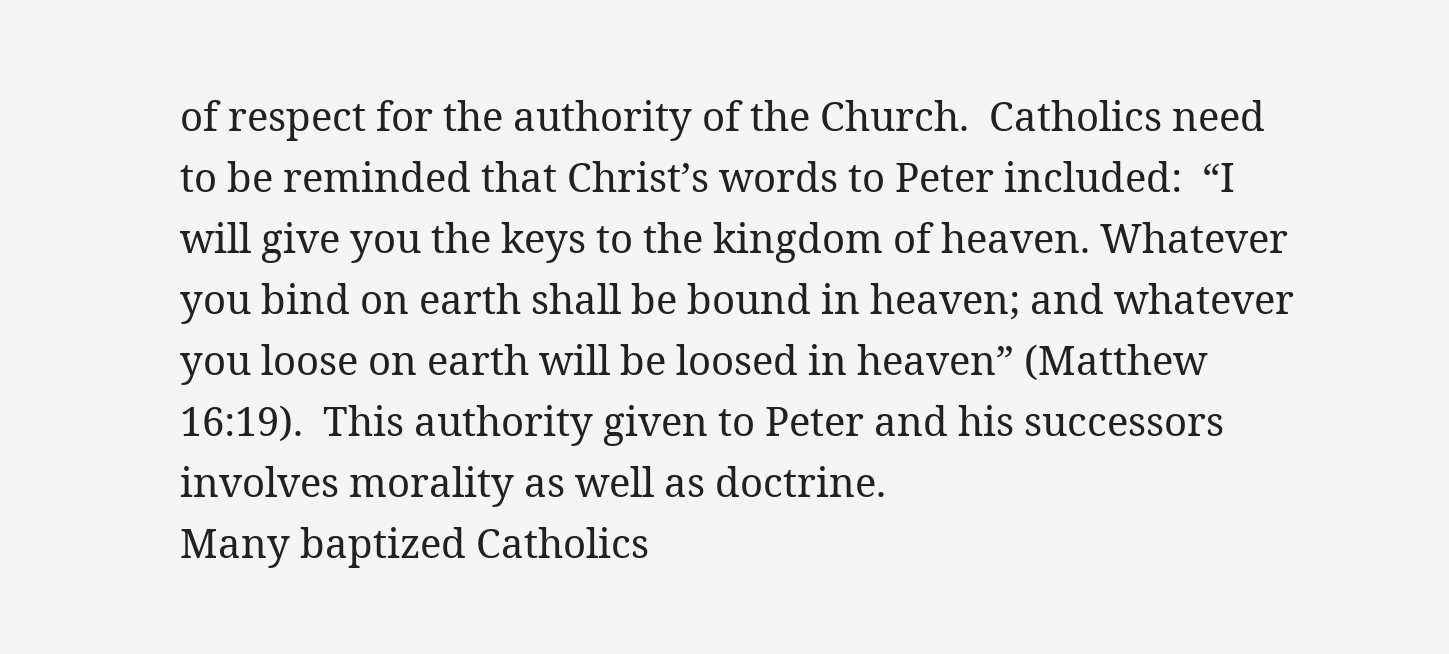of respect for the authority of the Church.  Catholics need to be reminded that Christ’s words to Peter included:  “I will give you the keys to the kingdom of heaven. Whatever you bind on earth shall be bound in heaven; and whatever you loose on earth will be loosed in heaven” (Matthew 16:19).  This authority given to Peter and his successors involves morality as well as doctrine.
Many baptized Catholics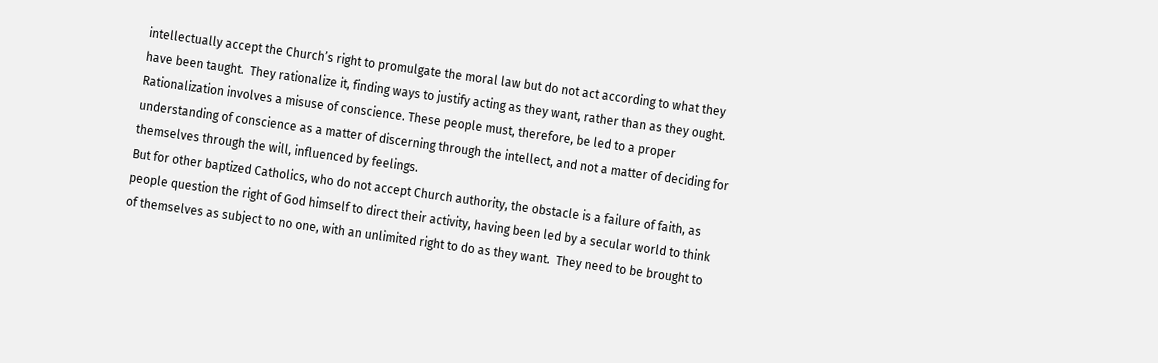intellectually accept the Church’s right to promulgate the moral law but do not act according to what they have been taught.  They rationalize it, finding ways to justify acting as they want, rather than as they ought.  Rationalization involves a misuse of conscience. These people must, therefore, be led to a proper understanding of conscience as a matter of discerning through the intellect, and not a matter of deciding for themselves through the will, influenced by feelings.
But for other baptized Catholics, who do not accept Church authority, the obstacle is a failure of faith, as people question the right of God himself to direct their activity, having been led by a secular world to think of themselves as subject to no one, with an unlimited right to do as they want.  They need to be brought to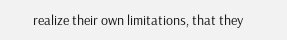realize their own limitations, that they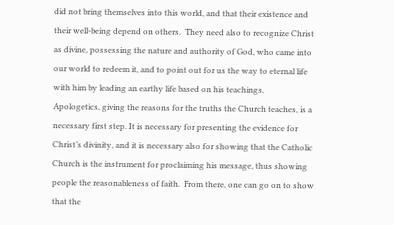did not bring themselves into this world, and that their existence and their well-being depend on others.  They need also to recognize Christ as divine, possessing the nature and authority of God, who came into our world to redeem it, and to point out for us the way to eternal life with him by leading an earthy life based on his teachings.
Apologetics, giving the reasons for the truths the Church teaches, is a necessary first step. It is necessary for presenting the evidence for Christ’s divinity, and it is necessary also for showing that the Catholic Church is the instrument for proclaiming his message, thus showing people the reasonableness of faith.  From there, one can go on to show that the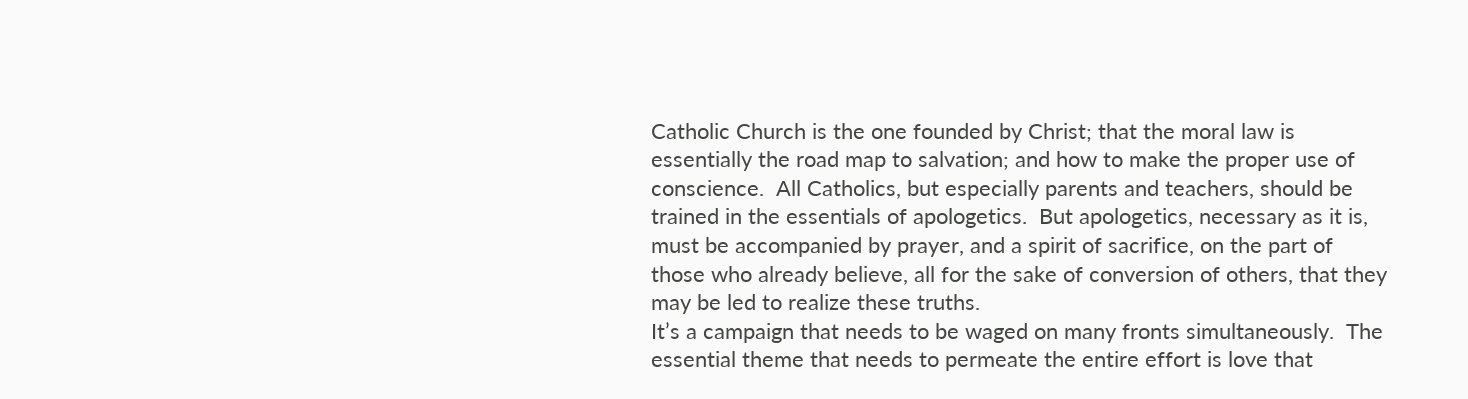Catholic Church is the one founded by Christ; that the moral law is essentially the road map to salvation; and how to make the proper use of conscience.  All Catholics, but especially parents and teachers, should be trained in the essentials of apologetics.  But apologetics, necessary as it is, must be accompanied by prayer, and a spirit of sacrifice, on the part of those who already believe, all for the sake of conversion of others, that they may be led to realize these truths.
It’s a campaign that needs to be waged on many fronts simultaneously.  The essential theme that needs to permeate the entire effort is love that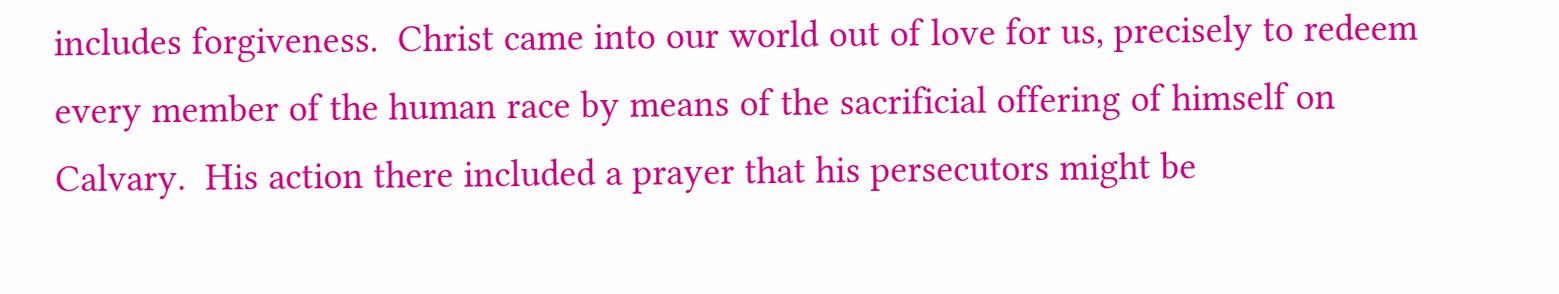includes forgiveness.  Christ came into our world out of love for us, precisely to redeem every member of the human race by means of the sacrificial offering of himself on Calvary.  His action there included a prayer that his persecutors might be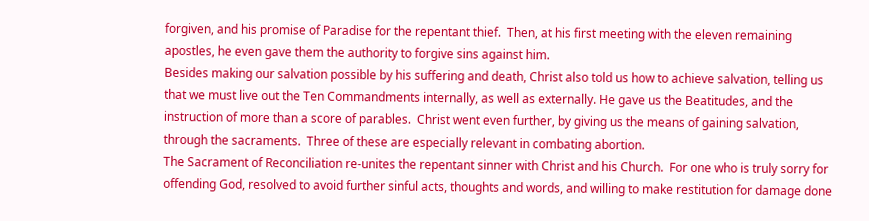forgiven, and his promise of Paradise for the repentant thief.  Then, at his first meeting with the eleven remaining apostles, he even gave them the authority to forgive sins against him.
Besides making our salvation possible by his suffering and death, Christ also told us how to achieve salvation, telling us that we must live out the Ten Commandments internally, as well as externally. He gave us the Beatitudes, and the instruction of more than a score of parables.  Christ went even further, by giving us the means of gaining salvation, through the sacraments.  Three of these are especially relevant in combating abortion.
The Sacrament of Reconciliation re-unites the repentant sinner with Christ and his Church.  For one who is truly sorry for offending God, resolved to avoid further sinful acts, thoughts and words, and willing to make restitution for damage done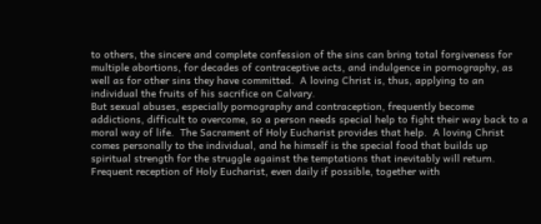to others, the sincere and complete confession of the sins can bring total forgiveness for multiple abortions, for decades of contraceptive acts, and indulgence in pornography, as well as for other sins they have committed.  A loving Christ is, thus, applying to an individual the fruits of his sacrifice on Calvary.
But sexual abuses, especially pornography and contraception, frequently become addictions, difficult to overcome, so a person needs special help to fight their way back to a moral way of life.  The Sacrament of Holy Eucharist provides that help.  A loving Christ comes personally to the individual, and he himself is the special food that builds up spiritual strength for the struggle against the temptations that inevitably will return.  Frequent reception of Holy Eucharist, even daily if possible, together with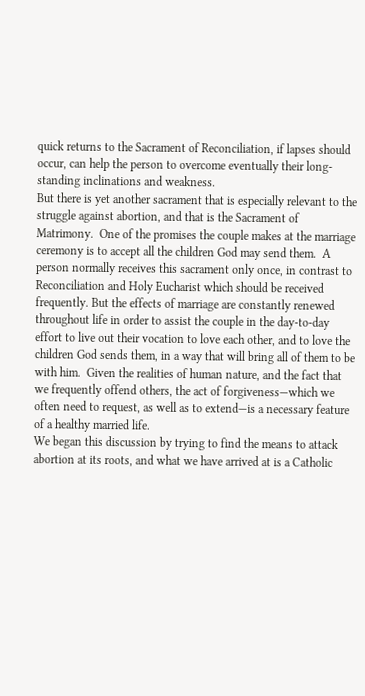quick returns to the Sacrament of Reconciliation, if lapses should occur, can help the person to overcome eventually their long-standing inclinations and weakness.
But there is yet another sacrament that is especially relevant to the struggle against abortion, and that is the Sacrament of Matrimony.  One of the promises the couple makes at the marriage ceremony is to accept all the children God may send them.  A person normally receives this sacrament only once, in contrast to Reconciliation and Holy Eucharist which should be received frequently. But the effects of marriage are constantly renewed throughout life in order to assist the couple in the day-to-day effort to live out their vocation to love each other, and to love the children God sends them, in a way that will bring all of them to be with him.  Given the realities of human nature, and the fact that we frequently offend others, the act of forgiveness—which we often need to request, as well as to extend—is a necessary feature of a healthy married life.
We began this discussion by trying to find the means to attack abortion at its roots, and what we have arrived at is a Catholic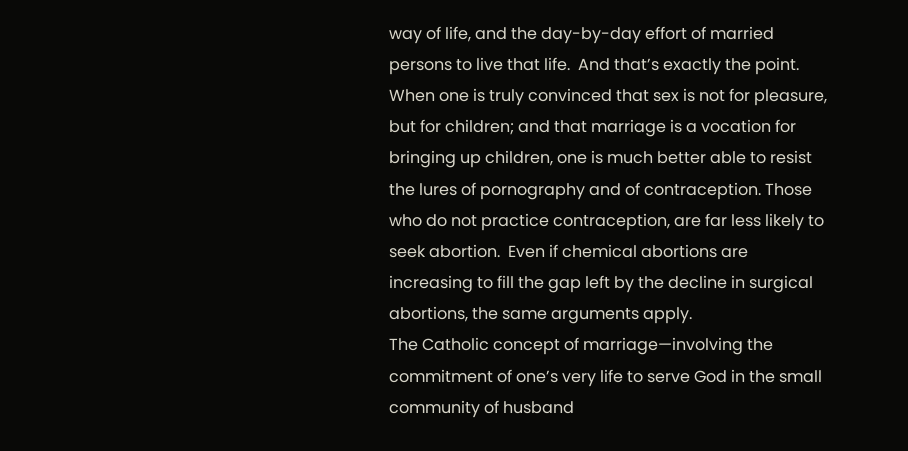way of life, and the day-by-day effort of married persons to live that life.  And that’s exactly the point.  When one is truly convinced that sex is not for pleasure, but for children; and that marriage is a vocation for bringing up children, one is much better able to resist the lures of pornography and of contraception. Those who do not practice contraception, are far less likely to seek abortion.  Even if chemical abortions are increasing to fill the gap left by the decline in surgical abortions, the same arguments apply.
The Catholic concept of marriage—involving the commitment of one’s very life to serve God in the small community of husband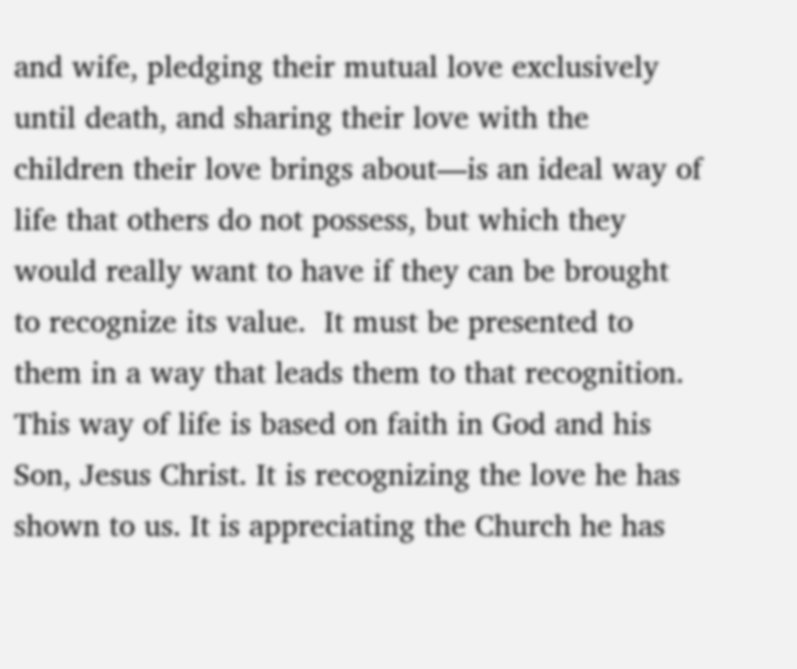and wife, pledging their mutual love exclusively until death, and sharing their love with the children their love brings about—is an ideal way of life that others do not possess, but which they would really want to have if they can be brought to recognize its value.  It must be presented to them in a way that leads them to that recognition.  This way of life is based on faith in God and his Son, Jesus Christ. It is recognizing the love he has shown to us. It is appreciating the Church he has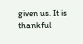given us. It is thankful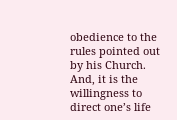obedience to the rules pointed out by his Church. And, it is the willingness to direct one’s life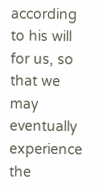according to his will for us, so that we may eventually experience the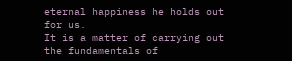eternal happiness he holds out for us.
It is a matter of carrying out the fundamentals of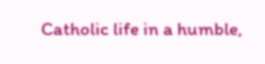Catholic life in a humble,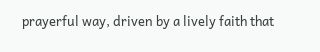prayerful way, driven by a lively faith that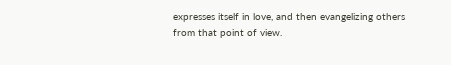expresses itself in love, and then evangelizing others from that point of view.